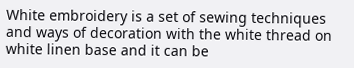White embroidery is a set of sewing techniques and ways of decoration with the white thread on white linen base and it can be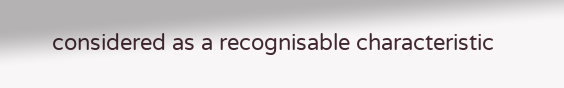considered as a recognisable characteristic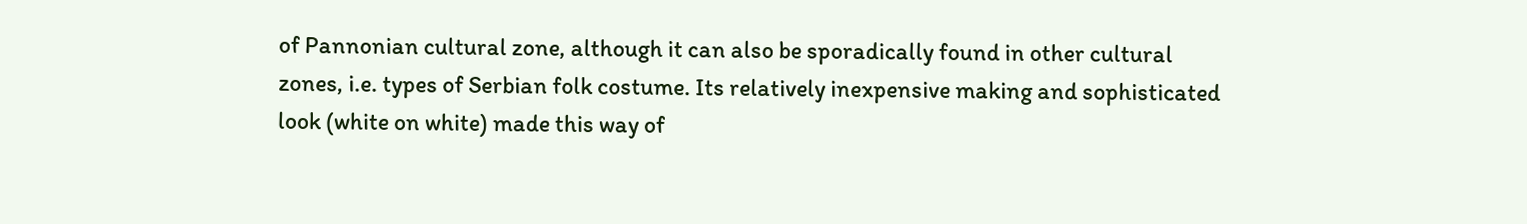of Pannonian cultural zone, although it can also be sporadically found in other cultural zones, i.e. types of Serbian folk costume. Its relatively inexpensive making and sophisticated look (white on white) made this way of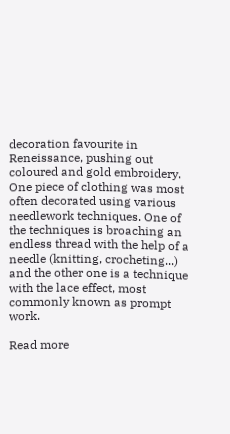decoration favourite in Reneissance, pushing out coloured and gold embroidery. One piece of clothing was most often decorated using various needlework techniques. One of the techniques is broaching an endless thread with the help of a needle (knitting, crocheting...) and the other one is a technique with the lace effect, most commonly known as prompt work.

Read more